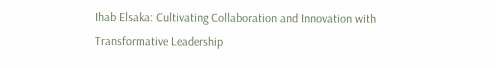Ihab Elsaka: Cultivating Collaboration and Innovation with Transformative Leadership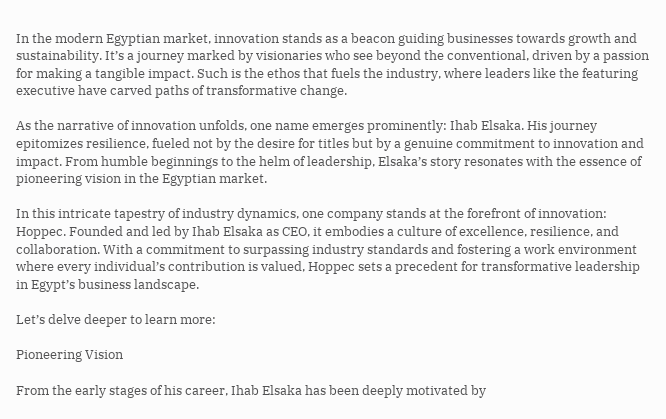In the modern Egyptian market, innovation stands as a beacon guiding businesses towards growth and sustainability. It’s a journey marked by visionaries who see beyond the conventional, driven by a passion for making a tangible impact. Such is the ethos that fuels the industry, where leaders like the featuring executive have carved paths of transformative change.

As the narrative of innovation unfolds, one name emerges prominently: Ihab Elsaka. His journey epitomizes resilience, fueled not by the desire for titles but by a genuine commitment to innovation and impact. From humble beginnings to the helm of leadership, Elsaka’s story resonates with the essence of pioneering vision in the Egyptian market.

In this intricate tapestry of industry dynamics, one company stands at the forefront of innovation: Hoppec. Founded and led by Ihab Elsaka as CEO, it embodies a culture of excellence, resilience, and collaboration. With a commitment to surpassing industry standards and fostering a work environment where every individual’s contribution is valued, Hoppec sets a precedent for transformative leadership in Egypt’s business landscape.

Let’s delve deeper to learn more:

Pioneering Vision

From the early stages of his career, Ihab Elsaka has been deeply motivated by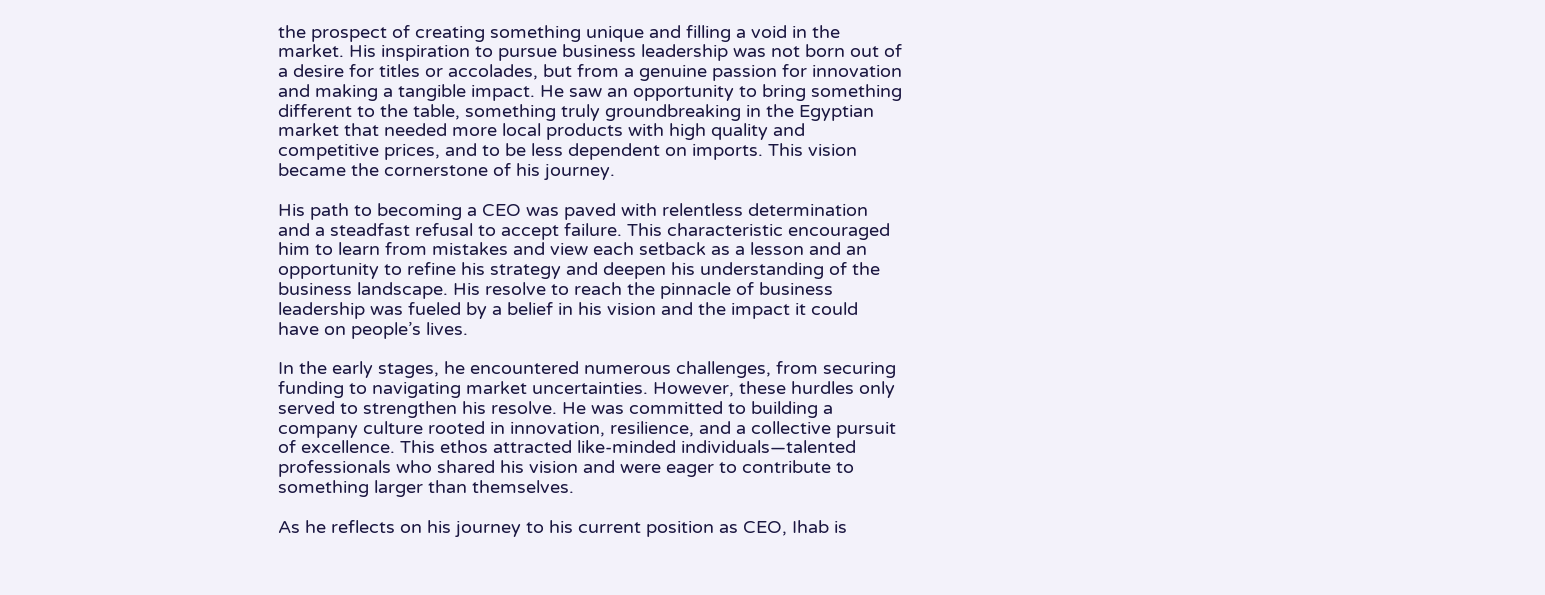the prospect of creating something unique and filling a void in the market. His inspiration to pursue business leadership was not born out of a desire for titles or accolades, but from a genuine passion for innovation and making a tangible impact. He saw an opportunity to bring something different to the table, something truly groundbreaking in the Egyptian market that needed more local products with high quality and competitive prices, and to be less dependent on imports. This vision became the cornerstone of his journey.

His path to becoming a CEO was paved with relentless determination and a steadfast refusal to accept failure. This characteristic encouraged him to learn from mistakes and view each setback as a lesson and an opportunity to refine his strategy and deepen his understanding of the business landscape. His resolve to reach the pinnacle of business leadership was fueled by a belief in his vision and the impact it could have on people’s lives.

In the early stages, he encountered numerous challenges, from securing funding to navigating market uncertainties. However, these hurdles only served to strengthen his resolve. He was committed to building a company culture rooted in innovation, resilience, and a collective pursuit of excellence. This ethos attracted like-minded individuals—talented professionals who shared his vision and were eager to contribute to something larger than themselves.

As he reflects on his journey to his current position as CEO, Ihab is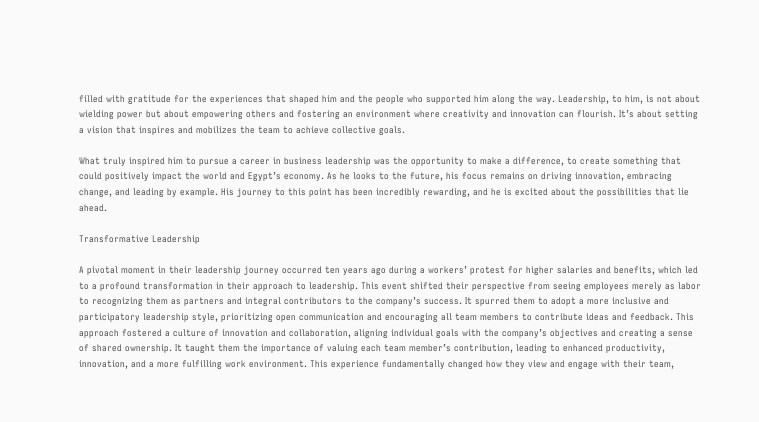filled with gratitude for the experiences that shaped him and the people who supported him along the way. Leadership, to him, is not about wielding power but about empowering others and fostering an environment where creativity and innovation can flourish. It’s about setting a vision that inspires and mobilizes the team to achieve collective goals.

What truly inspired him to pursue a career in business leadership was the opportunity to make a difference, to create something that could positively impact the world and Egypt’s economy. As he looks to the future, his focus remains on driving innovation, embracing change, and leading by example. His journey to this point has been incredibly rewarding, and he is excited about the possibilities that lie ahead.

Transformative Leadership

A pivotal moment in their leadership journey occurred ten years ago during a workers’ protest for higher salaries and benefits, which led to a profound transformation in their approach to leadership. This event shifted their perspective from seeing employees merely as labor to recognizing them as partners and integral contributors to the company’s success. It spurred them to adopt a more inclusive and participatory leadership style, prioritizing open communication and encouraging all team members to contribute ideas and feedback. This approach fostered a culture of innovation and collaboration, aligning individual goals with the company’s objectives and creating a sense of shared ownership. It taught them the importance of valuing each team member’s contribution, leading to enhanced productivity, innovation, and a more fulfilling work environment. This experience fundamentally changed how they view and engage with their team,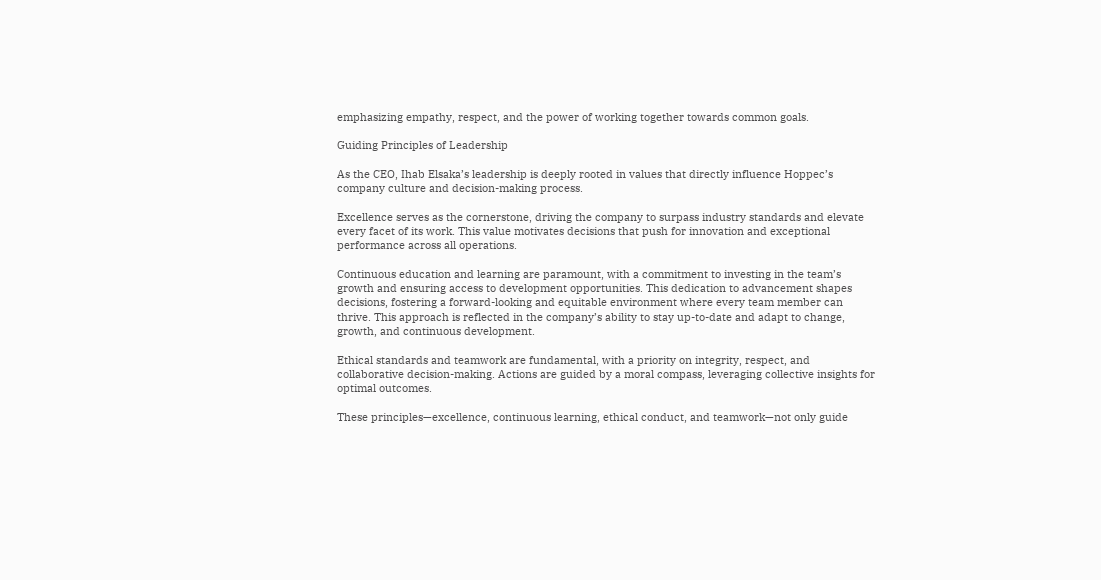emphasizing empathy, respect, and the power of working together towards common goals.

Guiding Principles of Leadership

As the CEO, Ihab Elsaka’s leadership is deeply rooted in values that directly influence Hoppec’s company culture and decision-making process.

Excellence serves as the cornerstone, driving the company to surpass industry standards and elevate every facet of its work. This value motivates decisions that push for innovation and exceptional performance across all operations.

Continuous education and learning are paramount, with a commitment to investing in the team’s growth and ensuring access to development opportunities. This dedication to advancement shapes decisions, fostering a forward-looking and equitable environment where every team member can thrive. This approach is reflected in the company’s ability to stay up-to-date and adapt to change, growth, and continuous development.

Ethical standards and teamwork are fundamental, with a priority on integrity, respect, and collaborative decision-making. Actions are guided by a moral compass, leveraging collective insights for optimal outcomes.

These principles—excellence, continuous learning, ethical conduct, and teamwork—not only guide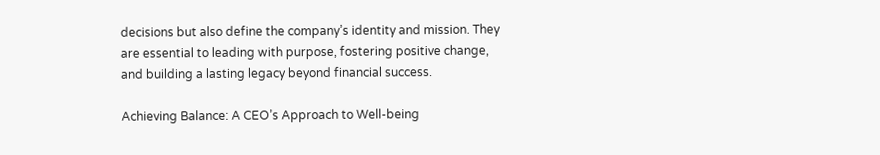decisions but also define the company’s identity and mission. They are essential to leading with purpose, fostering positive change, and building a lasting legacy beyond financial success.

Achieving Balance: A CEO’s Approach to Well-being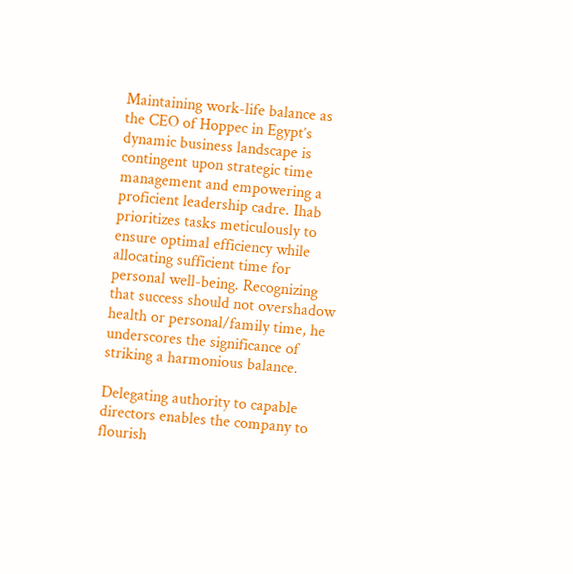Maintaining work-life balance as the CEO of Hoppec in Egypt’s dynamic business landscape is contingent upon strategic time management and empowering a proficient leadership cadre. Ihab prioritizes tasks meticulously to ensure optimal efficiency while allocating sufficient time for personal well-being. Recognizing that success should not overshadow health or personal/family time, he underscores the significance of striking a harmonious balance.

Delegating authority to capable directors enables the company to flourish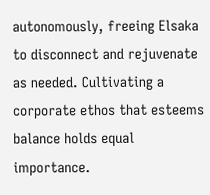autonomously, freeing Elsaka to disconnect and rejuvenate as needed. Cultivating a corporate ethos that esteems balance holds equal importance.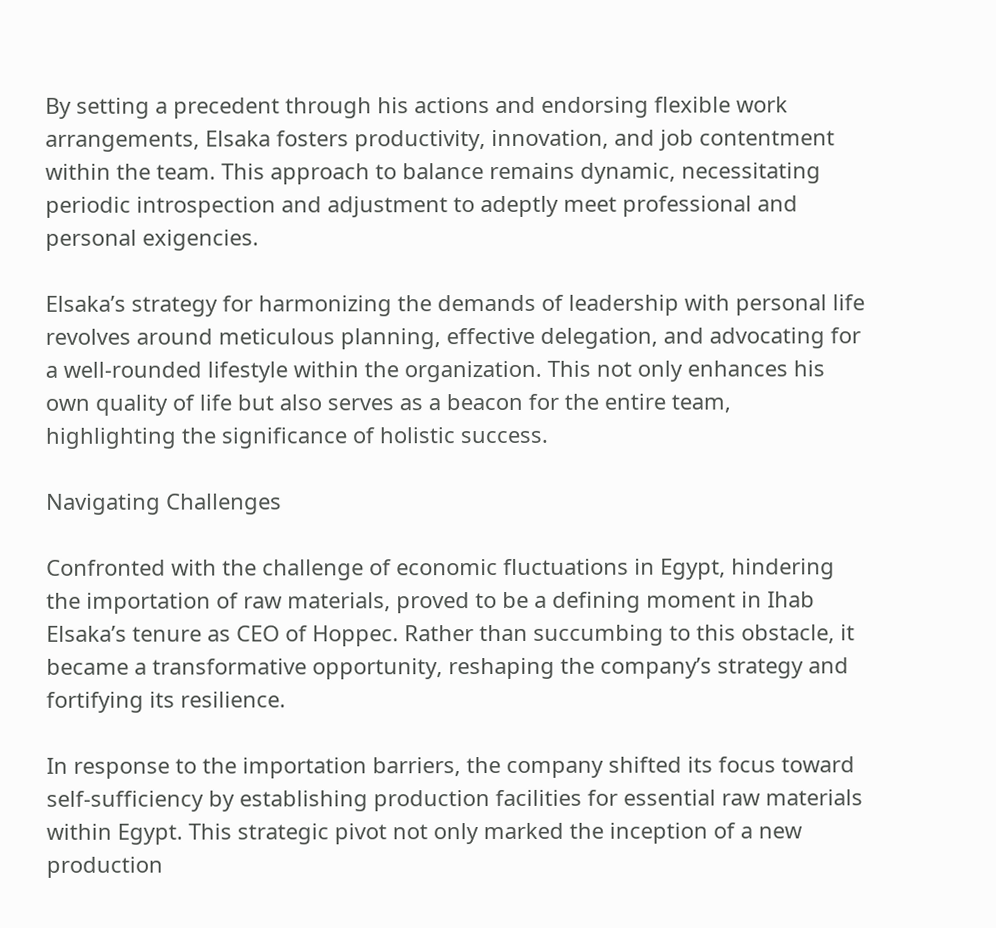By setting a precedent through his actions and endorsing flexible work arrangements, Elsaka fosters productivity, innovation, and job contentment within the team. This approach to balance remains dynamic, necessitating periodic introspection and adjustment to adeptly meet professional and personal exigencies.

Elsaka’s strategy for harmonizing the demands of leadership with personal life revolves around meticulous planning, effective delegation, and advocating for a well-rounded lifestyle within the organization. This not only enhances his own quality of life but also serves as a beacon for the entire team, highlighting the significance of holistic success.

Navigating Challenges

Confronted with the challenge of economic fluctuations in Egypt, hindering the importation of raw materials, proved to be a defining moment in Ihab Elsaka’s tenure as CEO of Hoppec. Rather than succumbing to this obstacle, it became a transformative opportunity, reshaping the company’s strategy and fortifying its resilience.

In response to the importation barriers, the company shifted its focus toward self-sufficiency by establishing production facilities for essential raw materials within Egypt. This strategic pivot not only marked the inception of a new production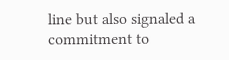line but also signaled a commitment to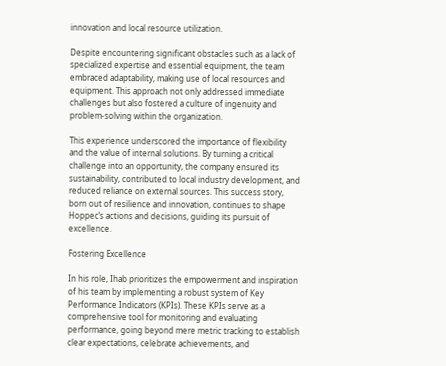innovation and local resource utilization.

Despite encountering significant obstacles such as a lack of specialized expertise and essential equipment, the team embraced adaptability, making use of local resources and equipment. This approach not only addressed immediate challenges but also fostered a culture of ingenuity and problem-solving within the organization.

This experience underscored the importance of flexibility and the value of internal solutions. By turning a critical challenge into an opportunity, the company ensured its sustainability, contributed to local industry development, and reduced reliance on external sources. This success story, born out of resilience and innovation, continues to shape Hoppec’s actions and decisions, guiding its pursuit of excellence.

Fostering Excellence

In his role, Ihab prioritizes the empowerment and inspiration of his team by implementing a robust system of Key Performance Indicators (KPIs). These KPIs serve as a comprehensive tool for monitoring and evaluating performance, going beyond mere metric tracking to establish clear expectations, celebrate achievements, and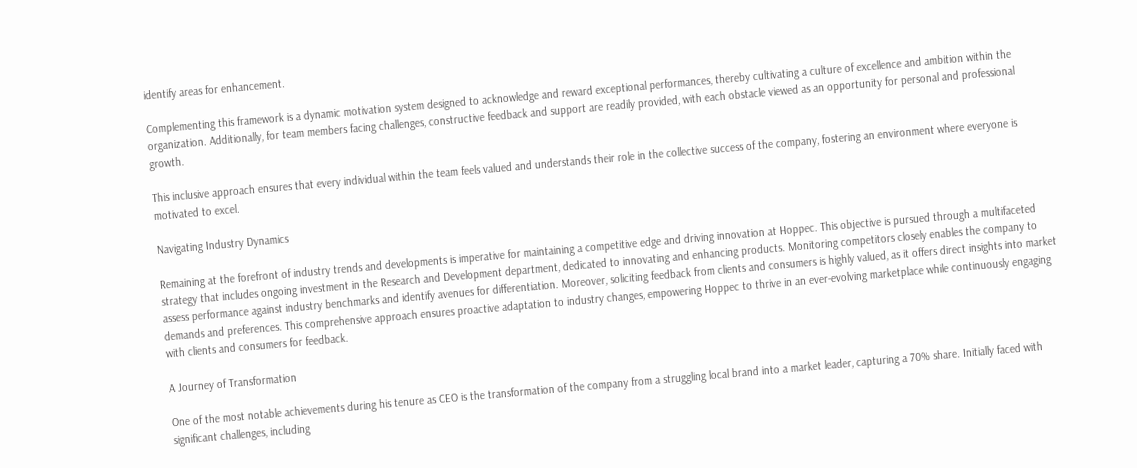identify areas for enhancement.

Complementing this framework is a dynamic motivation system designed to acknowledge and reward exceptional performances, thereby cultivating a culture of excellence and ambition within the organization. Additionally, for team members facing challenges, constructive feedback and support are readily provided, with each obstacle viewed as an opportunity for personal and professional growth.

This inclusive approach ensures that every individual within the team feels valued and understands their role in the collective success of the company, fostering an environment where everyone is motivated to excel.

Navigating Industry Dynamics

Remaining at the forefront of industry trends and developments is imperative for maintaining a competitive edge and driving innovation at Hoppec. This objective is pursued through a multifaceted strategy that includes ongoing investment in the Research and Development department, dedicated to innovating and enhancing products. Monitoring competitors closely enables the company to assess performance against industry benchmarks and identify avenues for differentiation. Moreover, soliciting feedback from clients and consumers is highly valued, as it offers direct insights into market demands and preferences. This comprehensive approach ensures proactive adaptation to industry changes, empowering Hoppec to thrive in an ever-evolving marketplace while continuously engaging with clients and consumers for feedback.

A Journey of Transformation

One of the most notable achievements during his tenure as CEO is the transformation of the company from a struggling local brand into a market leader, capturing a 70% share. Initially faced with significant challenges, including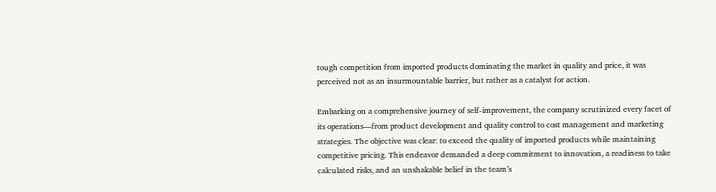tough competition from imported products dominating the market in quality and price, it was perceived not as an insurmountable barrier, but rather as a catalyst for action.

Embarking on a comprehensive journey of self-improvement, the company scrutinized every facet of its operations—from product development and quality control to cost management and marketing strategies. The objective was clear: to exceed the quality of imported products while maintaining competitive pricing. This endeavor demanded a deep commitment to innovation, a readiness to take calculated risks, and an unshakable belief in the team’s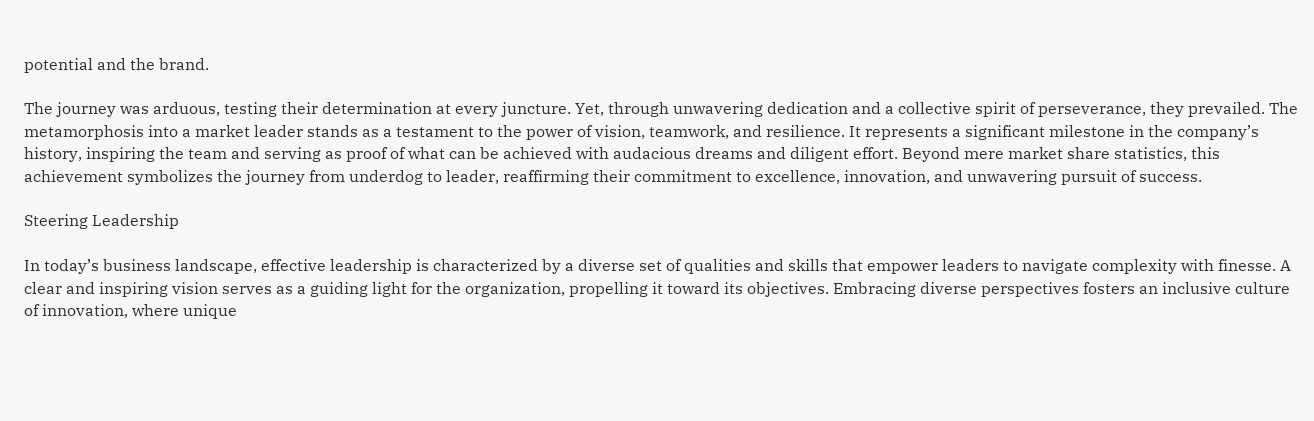potential and the brand.

The journey was arduous, testing their determination at every juncture. Yet, through unwavering dedication and a collective spirit of perseverance, they prevailed. The metamorphosis into a market leader stands as a testament to the power of vision, teamwork, and resilience. It represents a significant milestone in the company’s history, inspiring the team and serving as proof of what can be achieved with audacious dreams and diligent effort. Beyond mere market share statistics, this achievement symbolizes the journey from underdog to leader, reaffirming their commitment to excellence, innovation, and unwavering pursuit of success.

Steering Leadership

In today’s business landscape, effective leadership is characterized by a diverse set of qualities and skills that empower leaders to navigate complexity with finesse. A clear and inspiring vision serves as a guiding light for the organization, propelling it toward its objectives. Embracing diverse perspectives fosters an inclusive culture of innovation, where unique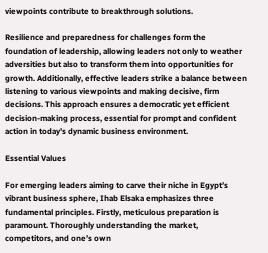viewpoints contribute to breakthrough solutions.

Resilience and preparedness for challenges form the foundation of leadership, allowing leaders not only to weather adversities but also to transform them into opportunities for growth. Additionally, effective leaders strike a balance between listening to various viewpoints and making decisive, firm decisions. This approach ensures a democratic yet efficient decision-making process, essential for prompt and confident action in today’s dynamic business environment.

Essential Values

For emerging leaders aiming to carve their niche in Egypt’s vibrant business sphere, Ihab Elsaka emphasizes three fundamental principles. Firstly, meticulous preparation is paramount. Thoroughly understanding the market, competitors, and one’s own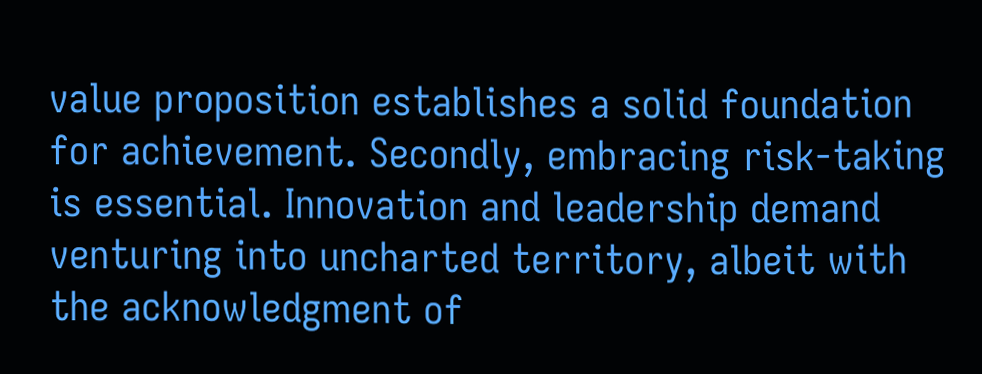value proposition establishes a solid foundation for achievement. Secondly, embracing risk-taking is essential. Innovation and leadership demand venturing into uncharted territory, albeit with the acknowledgment of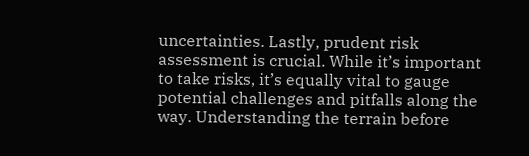uncertainties. Lastly, prudent risk assessment is crucial. While it’s important to take risks, it’s equally vital to gauge potential challenges and pitfalls along the way. Understanding the terrain before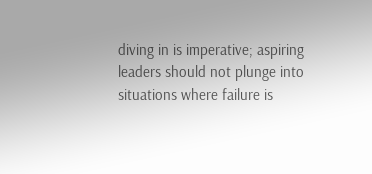diving in is imperative; aspiring leaders should not plunge into situations where failure is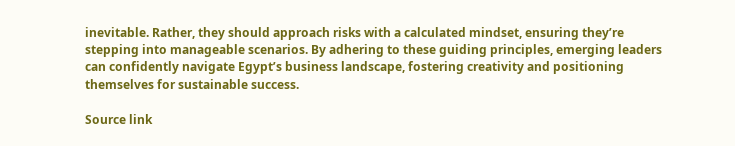inevitable. Rather, they should approach risks with a calculated mindset, ensuring they’re stepping into manageable scenarios. By adhering to these guiding principles, emerging leaders can confidently navigate Egypt’s business landscape, fostering creativity and positioning themselves for sustainable success.

Source link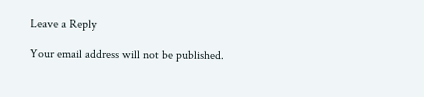Leave a Reply

Your email address will not be published.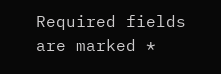Required fields are marked *